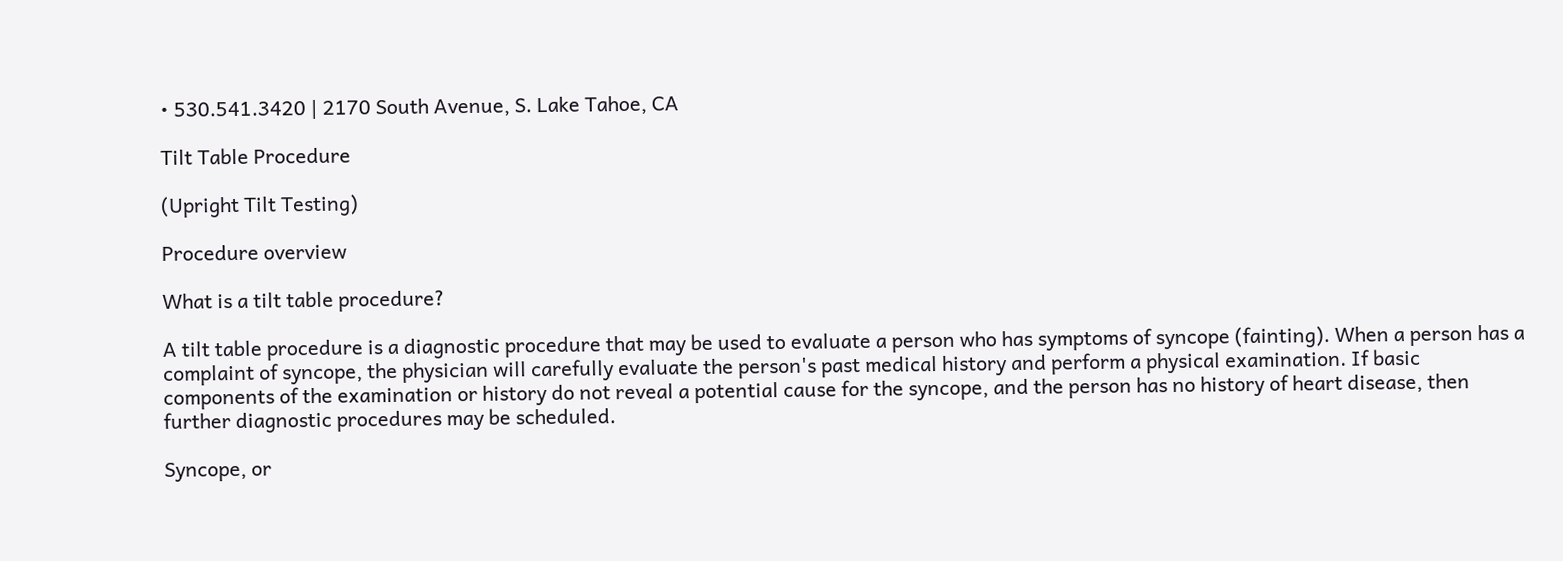• 530.541.3420 | 2170 South Avenue, S. Lake Tahoe, CA

Tilt Table Procedure

(Upright Tilt Testing)

Procedure overview

What is a tilt table procedure?

A tilt table procedure is a diagnostic procedure that may be used to evaluate a person who has symptoms of syncope (fainting). When a person has a complaint of syncope, the physician will carefully evaluate the person's past medical history and perform a physical examination. If basic components of the examination or history do not reveal a potential cause for the syncope, and the person has no history of heart disease, then further diagnostic procedures may be scheduled.

Syncope, or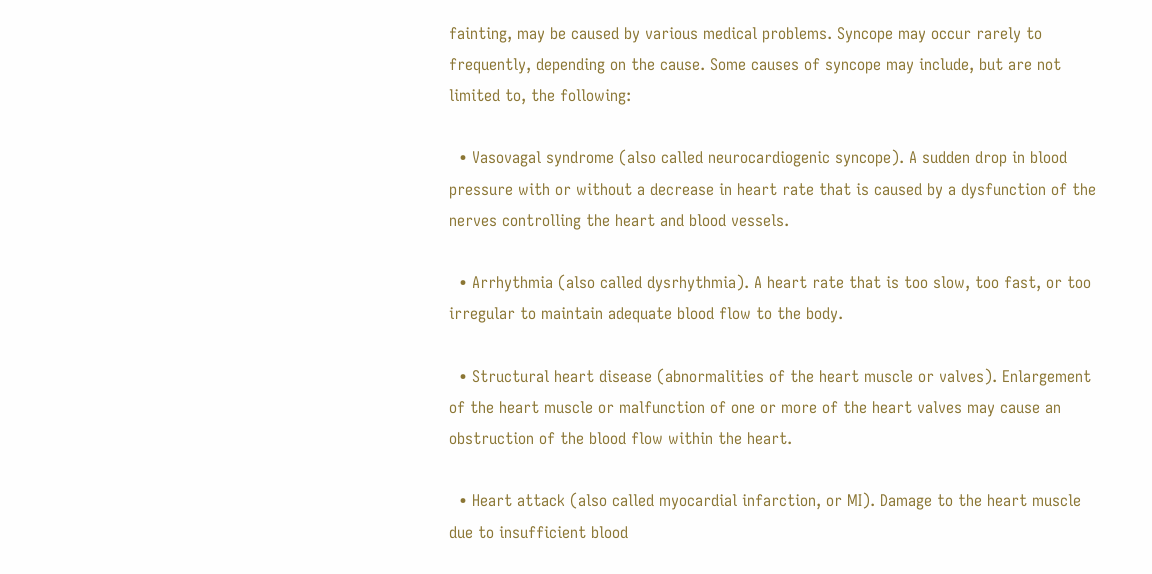fainting, may be caused by various medical problems. Syncope may occur rarely to frequently, depending on the cause. Some causes of syncope may include, but are not limited to, the following:

  • Vasovagal syndrome (also called neurocardiogenic syncope). A sudden drop in blood pressure with or without a decrease in heart rate that is caused by a dysfunction of the nerves controlling the heart and blood vessels.

  • Arrhythmia (also called dysrhythmia). A heart rate that is too slow, too fast, or too irregular to maintain adequate blood flow to the body.

  • Structural heart disease (abnormalities of the heart muscle or valves). Enlargement of the heart muscle or malfunction of one or more of the heart valves may cause an obstruction of the blood flow within the heart.

  • Heart attack (also called myocardial infarction, or MI). Damage to the heart muscle due to insufficient blood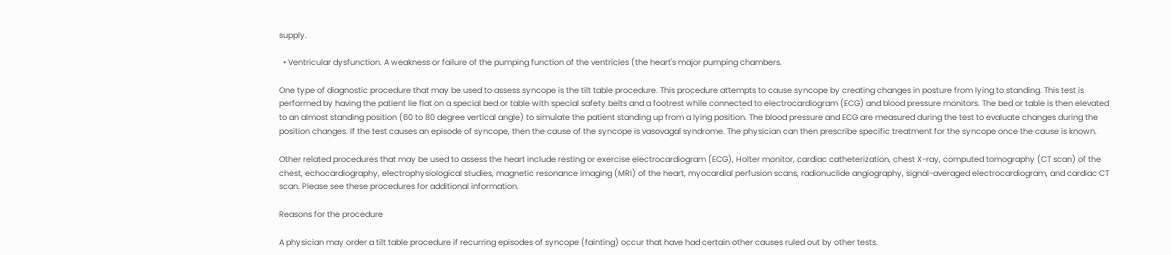supply.

  • Ventricular dysfunction. A weakness or failure of the pumping function of the ventricles (the heart's major pumping chambers.

One type of diagnostic procedure that may be used to assess syncope is the tilt table procedure. This procedure attempts to cause syncope by creating changes in posture from lying to standing. This test is performed by having the patient lie flat on a special bed or table with special safety belts and a footrest while connected to electrocardiogram (ECG) and blood pressure monitors. The bed or table is then elevated to an almost standing position (60 to 80 degree vertical angle) to simulate the patient standing up from a lying position. The blood pressure and ECG are measured during the test to evaluate changes during the position changes. If the test causes an episode of syncope, then the cause of the syncope is vasovagal syndrome. The physician can then prescribe specific treatment for the syncope once the cause is known.

Other related procedures that may be used to assess the heart include resting or exercise electrocardiogram (ECG), Holter monitor, cardiac catheterization, chest X-ray, computed tomography (CT scan) of the chest, echocardiography, electrophysiological studies, magnetic resonance imaging (MRI) of the heart, myocardial perfusion scans, radionuclide angiography, signal-averaged electrocardiogram, and cardiac CT scan. Please see these procedures for additional information.

Reasons for the procedure

A physician may order a tilt table procedure if recurring episodes of syncope (fainting) occur that have had certain other causes ruled out by other tests.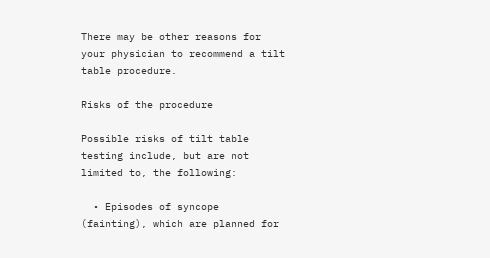There may be other reasons for your physician to recommend a tilt table procedure.

Risks of the procedure

Possible risks of tilt table testing include, but are not limited to, the following:

  • Episodes of syncope (fainting), which are planned for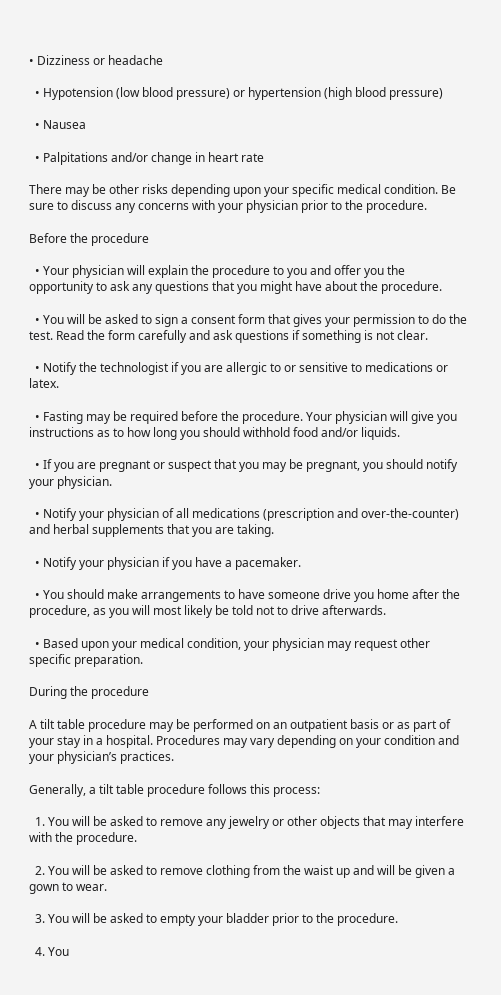• Dizziness or headache

  • Hypotension (low blood pressure) or hypertension (high blood pressure)

  • Nausea

  • Palpitations and/or change in heart rate

There may be other risks depending upon your specific medical condition. Be sure to discuss any concerns with your physician prior to the procedure.

Before the procedure

  • Your physician will explain the procedure to you and offer you the opportunity to ask any questions that you might have about the procedure.

  • You will be asked to sign a consent form that gives your permission to do the test. Read the form carefully and ask questions if something is not clear.

  • Notify the technologist if you are allergic to or sensitive to medications or latex.

  • Fasting may be required before the procedure. Your physician will give you instructions as to how long you should withhold food and/or liquids.

  • If you are pregnant or suspect that you may be pregnant, you should notify your physician.

  • Notify your physician of all medications (prescription and over-the-counter) and herbal supplements that you are taking.

  • Notify your physician if you have a pacemaker.

  • You should make arrangements to have someone drive you home after the procedure, as you will most likely be told not to drive afterwards.

  • Based upon your medical condition, your physician may request other specific preparation.

During the procedure

A tilt table procedure may be performed on an outpatient basis or as part of your stay in a hospital. Procedures may vary depending on your condition and your physician’s practices.

Generally, a tilt table procedure follows this process:

  1. You will be asked to remove any jewelry or other objects that may interfere with the procedure.

  2. You will be asked to remove clothing from the waist up and will be given a gown to wear.

  3. You will be asked to empty your bladder prior to the procedure.

  4. You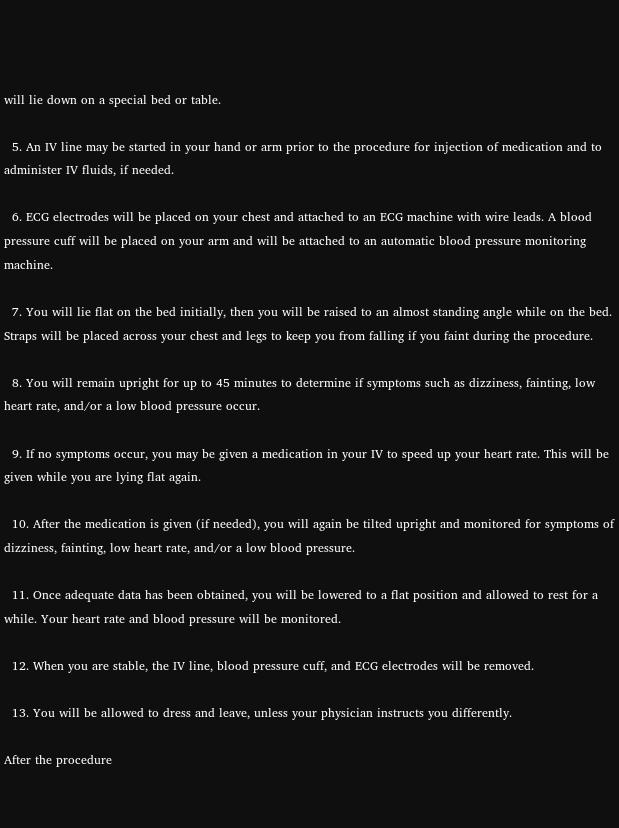will lie down on a special bed or table.

  5. An IV line may be started in your hand or arm prior to the procedure for injection of medication and to administer IV fluids, if needed.

  6. ECG electrodes will be placed on your chest and attached to an ECG machine with wire leads. A blood pressure cuff will be placed on your arm and will be attached to an automatic blood pressure monitoring machine.

  7. You will lie flat on the bed initially, then you will be raised to an almost standing angle while on the bed. Straps will be placed across your chest and legs to keep you from falling if you faint during the procedure.

  8. You will remain upright for up to 45 minutes to determine if symptoms such as dizziness, fainting, low heart rate, and/or a low blood pressure occur.

  9. If no symptoms occur, you may be given a medication in your IV to speed up your heart rate. This will be given while you are lying flat again.

  10. After the medication is given (if needed), you will again be tilted upright and monitored for symptoms of dizziness, fainting, low heart rate, and/or a low blood pressure.

  11. Once adequate data has been obtained, you will be lowered to a flat position and allowed to rest for a while. Your heart rate and blood pressure will be monitored.

  12. When you are stable, the IV line, blood pressure cuff, and ECG electrodes will be removed.

  13. You will be allowed to dress and leave, unless your physician instructs you differently.

After the procedure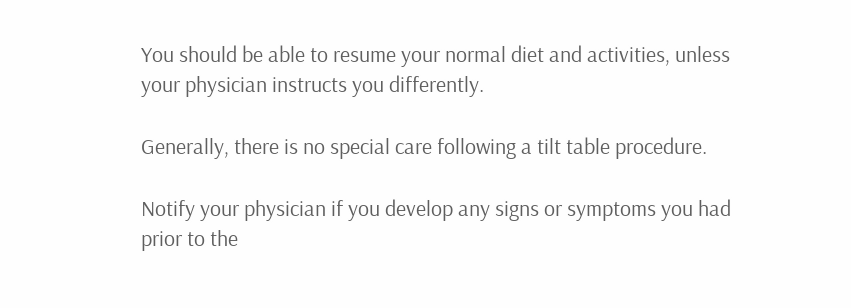You should be able to resume your normal diet and activities, unless your physician instructs you differently.

Generally, there is no special care following a tilt table procedure.

Notify your physician if you develop any signs or symptoms you had prior to the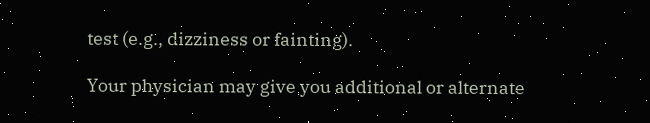test (e.g., dizziness or fainting).

Your physician may give you additional or alternate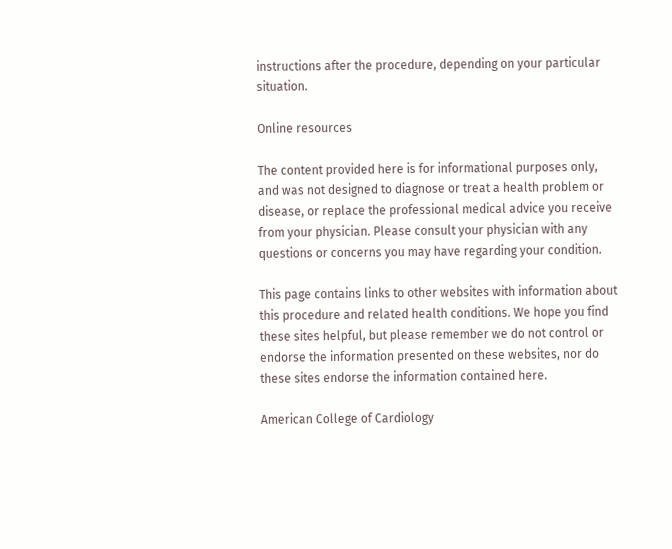instructions after the procedure, depending on your particular situation.

Online resources

The content provided here is for informational purposes only, and was not designed to diagnose or treat a health problem or disease, or replace the professional medical advice you receive from your physician. Please consult your physician with any questions or concerns you may have regarding your condition.

This page contains links to other websites with information about this procedure and related health conditions. We hope you find these sites helpful, but please remember we do not control or endorse the information presented on these websites, nor do these sites endorse the information contained here.

American College of Cardiology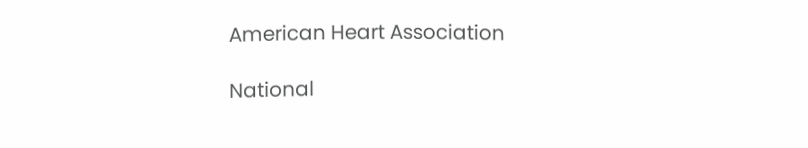American Heart Association

National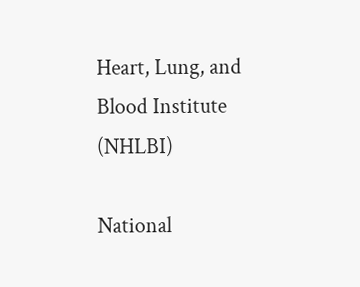Heart, Lung, and Blood Institute (NHLBI)

National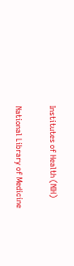Institutes of Health (NIH)

National Library of Medicine